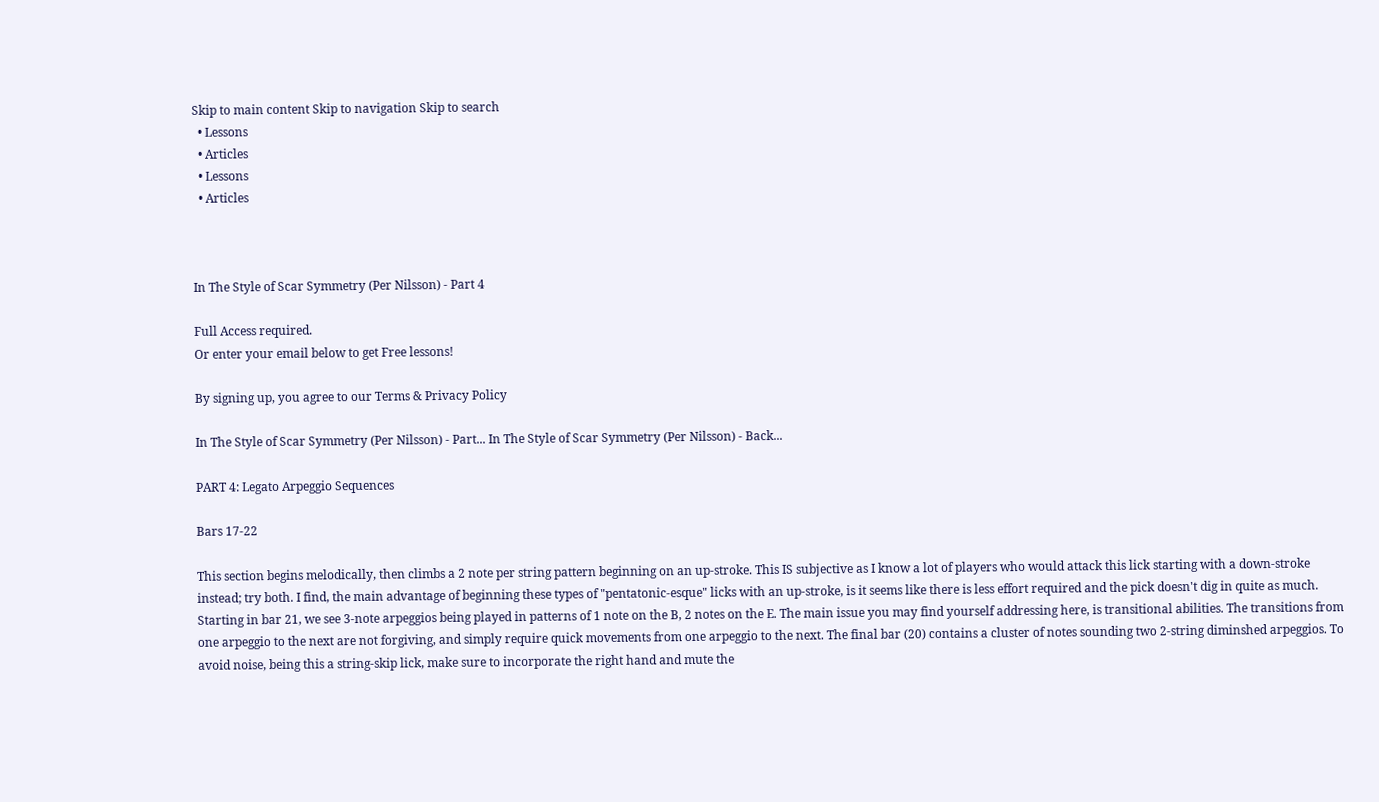Skip to main content Skip to navigation Skip to search
  • Lessons
  • Articles
  • Lessons
  • Articles



In The Style of Scar Symmetry (Per Nilsson) - Part 4

Full Access required.
Or enter your email below to get Free lessons!

By signing up, you agree to our Terms & Privacy Policy

In The Style of Scar Symmetry (Per Nilsson) - Part... In The Style of Scar Symmetry (Per Nilsson) - Back...

PART 4: Legato Arpeggio Sequences

Bars 17-22

This section begins melodically, then climbs a 2 note per string pattern beginning on an up-stroke. This IS subjective as I know a lot of players who would attack this lick starting with a down-stroke instead; try both. I find, the main advantage of beginning these types of "pentatonic-esque" licks with an up-stroke, is it seems like there is less effort required and the pick doesn't dig in quite as much. Starting in bar 21, we see 3-note arpeggios being played in patterns of 1 note on the B, 2 notes on the E. The main issue you may find yourself addressing here, is transitional abilities. The transitions from one arpeggio to the next are not forgiving, and simply require quick movements from one arpeggio to the next. The final bar (20) contains a cluster of notes sounding two 2-string diminshed arpeggios. To avoid noise, being this a string-skip lick, make sure to incorporate the right hand and mute the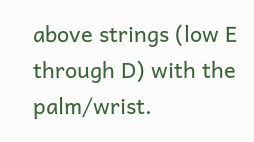above strings (low E through D) with the palm/wrist.